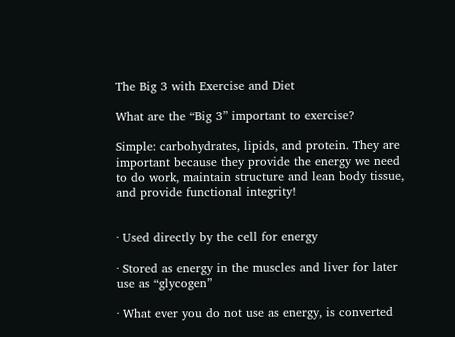The Big 3 with Exercise and Diet

What are the “Big 3” important to exercise?

Simple: carbohydrates, lipids, and protein. They are important because they provide the energy we need to do work, maintain structure and lean body tissue, and provide functional integrity!


· Used directly by the cell for energy

· Stored as energy in the muscles and liver for later use as “glycogen”

· What ever you do not use as energy, is converted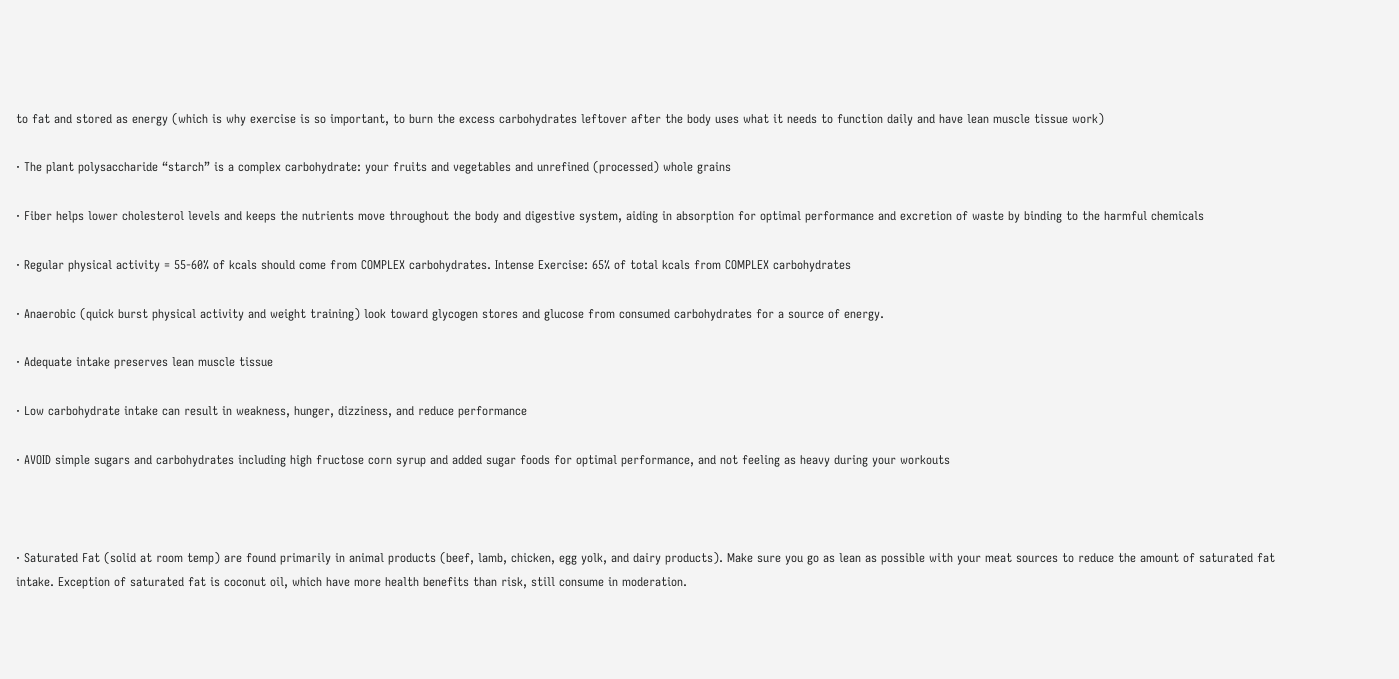to fat and stored as energy (which is why exercise is so important, to burn the excess carbohydrates leftover after the body uses what it needs to function daily and have lean muscle tissue work)

· The plant polysaccharide “starch” is a complex carbohydrate: your fruits and vegetables and unrefined (processed) whole grains

· Fiber helps lower cholesterol levels and keeps the nutrients move throughout the body and digestive system, aiding in absorption for optimal performance and excretion of waste by binding to the harmful chemicals

· Regular physical activity = 55-60% of kcals should come from COMPLEX carbohydrates. Intense Exercise: 65% of total kcals from COMPLEX carbohydrates

· Anaerobic (quick burst physical activity and weight training) look toward glycogen stores and glucose from consumed carbohydrates for a source of energy.

· Adequate intake preserves lean muscle tissue

· Low carbohydrate intake can result in weakness, hunger, dizziness, and reduce performance

· AVOID simple sugars and carbohydrates including high fructose corn syrup and added sugar foods for optimal performance, and not feeling as heavy during your workouts



· Saturated Fat (solid at room temp) are found primarily in animal products (beef, lamb, chicken, egg yolk, and dairy products). Make sure you go as lean as possible with your meat sources to reduce the amount of saturated fat intake. Exception of saturated fat is coconut oil, which have more health benefits than risk, still consume in moderation.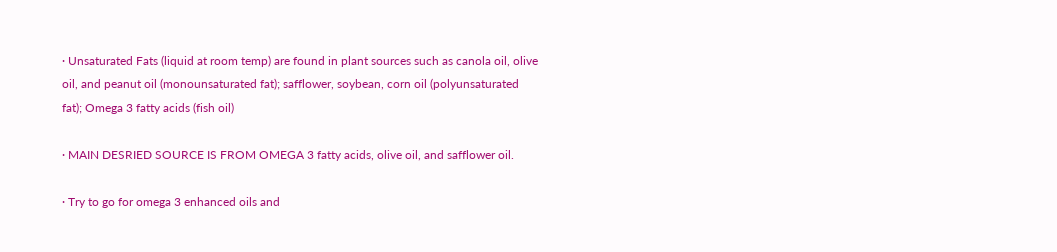· Unsaturated Fats (liquid at room temp) are found in plant sources such as canola oil, olive oil, and peanut oil (monounsaturated fat); safflower, soybean, corn oil (polyunsaturated fat); Omega 3 fatty acids (fish oil)

· MAIN DESRIED SOURCE IS FROM OMEGA 3 fatty acids, olive oil, and safflower oil.

· Try to go for omega 3 enhanced oils and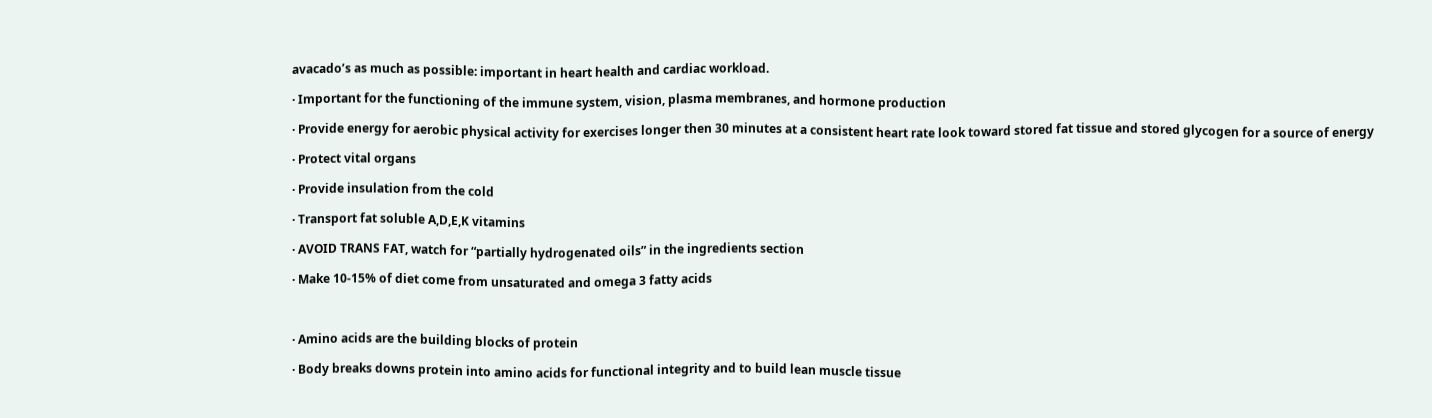avacado’s as much as possible: important in heart health and cardiac workload.

· Important for the functioning of the immune system, vision, plasma membranes, and hormone production

· Provide energy for aerobic physical activity for exercises longer then 30 minutes at a consistent heart rate look toward stored fat tissue and stored glycogen for a source of energy

· Protect vital organs

· Provide insulation from the cold

· Transport fat soluble A,D,E,K vitamins

· AVOID TRANS FAT, watch for “partially hydrogenated oils” in the ingredients section

· Make 10-15% of diet come from unsaturated and omega 3 fatty acids



· Amino acids are the building blocks of protein

· Body breaks downs protein into amino acids for functional integrity and to build lean muscle tissue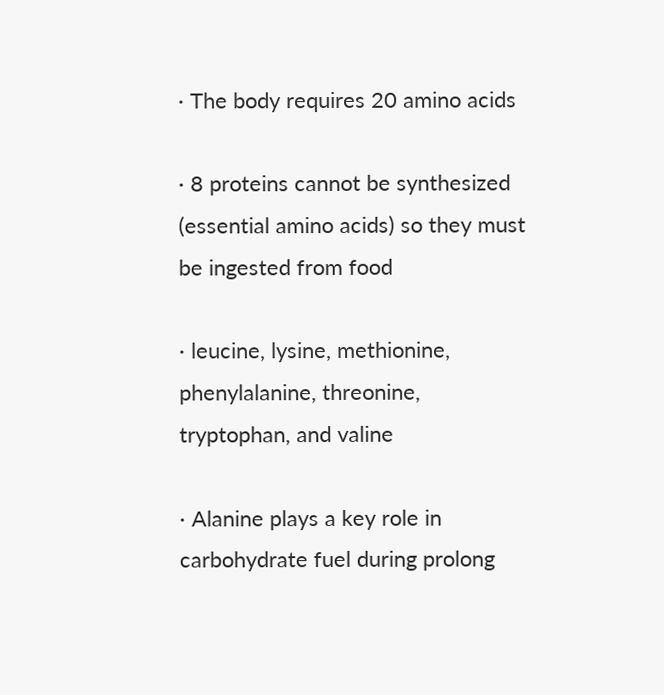· The body requires 20 amino acids

· 8 proteins cannot be synthesized (essential amino acids) so they must be ingested from food

· leucine, lysine, methionine, phenylalanine, threonine, tryptophan, and valine

· Alanine plays a key role in carbohydrate fuel during prolong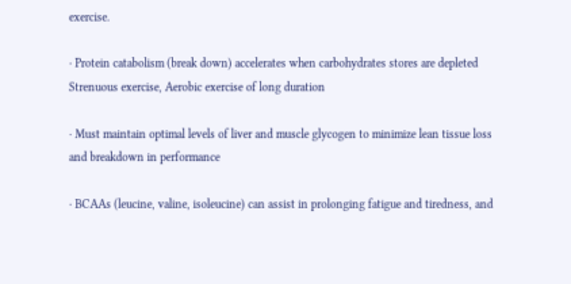exercise.

· Protein catabolism (break down) accelerates when carbohydrates stores are depleted Strenuous exercise, Aerobic exercise of long duration

· Must maintain optimal levels of liver and muscle glycogen to minimize lean tissue loss and breakdown in performance

· BCAAs (leucine, valine, isoleucine) can assist in prolonging fatigue and tiredness, and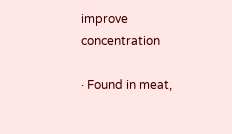improve concentration

· Found in meat,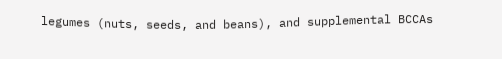legumes (nuts, seeds, and beans), and supplemental BCCAs